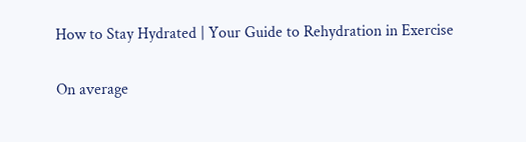How to Stay Hydrated | Your Guide to Rehydration in Exercise

On average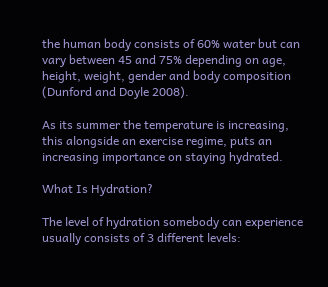the human body consists of 60% water but can vary between 45 and 75% depending on age, height, weight, gender and body composition (Dunford and Doyle 2008).

As its summer the temperature is increasing, this alongside an exercise regime, puts an increasing importance on staying hydrated.

What Is Hydration?

The level of hydration somebody can experience usually consists of 3 different levels: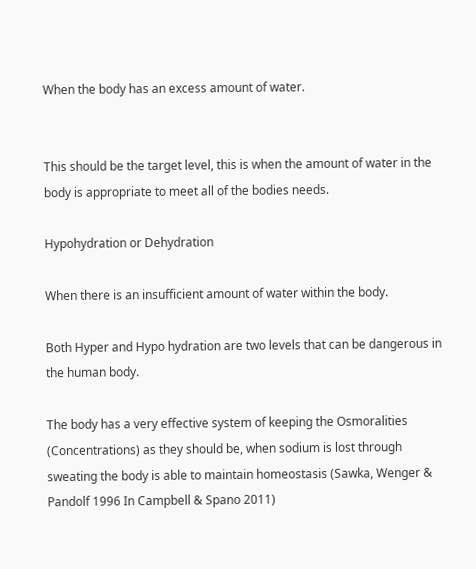When the body has an excess amount of water.


This should be the target level, this is when the amount of water in the body is appropriate to meet all of the bodies needs.

Hypohydration or Dehydration

When there is an insufficient amount of water within the body.

Both Hyper and Hypo hydration are two levels that can be dangerous in the human body.

The body has a very effective system of keeping the Osmoralities (Concentrations) as they should be, when sodium is lost through sweating the body is able to maintain homeostasis (Sawka, Wenger & Pandolf 1996 In Campbell & Spano 2011)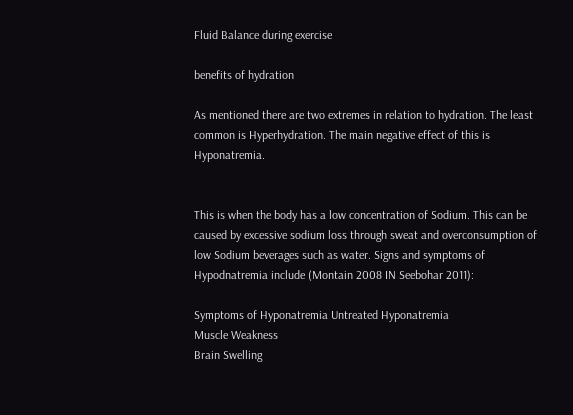Fluid Balance during exercise

benefits of hydration

As mentioned there are two extremes in relation to hydration. The least common is Hyperhydration. The main negative effect of this is Hyponatremia.


This is when the body has a low concentration of Sodium. This can be caused by excessive sodium loss through sweat and overconsumption of low Sodium beverages such as water. Signs and symptoms of Hypodnatremia include (Montain 2008 IN Seebohar 2011):

Symptoms of Hyponatremia Untreated Hyponatremia
Muscle Weakness
Brain Swelling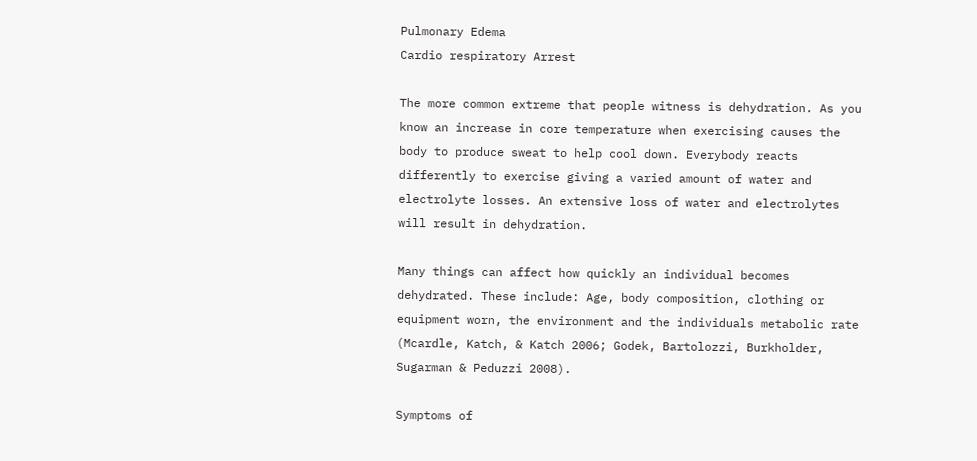Pulmonary Edema
Cardio respiratory Arrest

The more common extreme that people witness is dehydration. As you know an increase in core temperature when exercising causes the body to produce sweat to help cool down. Everybody reacts differently to exercise giving a varied amount of water and electrolyte losses. An extensive loss of water and electrolytes will result in dehydration.

Many things can affect how quickly an individual becomes dehydrated. These include: Age, body composition, clothing or equipment worn, the environment and the individuals metabolic rate (Mcardle, Katch, & Katch 2006; Godek, Bartolozzi, Burkholder, Sugarman & Peduzzi 2008).

Symptoms of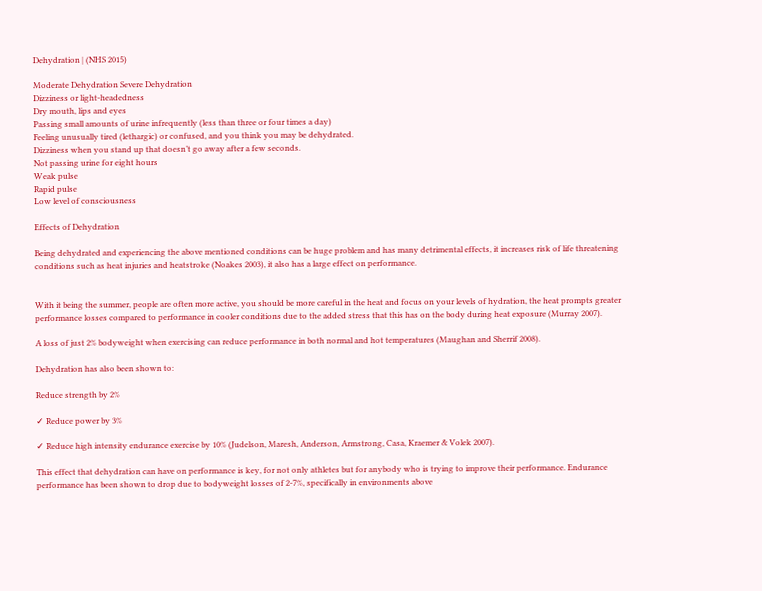Dehydration | (NHS 2015)

Moderate Dehydration Severe Dehydration
Dizziness or light-headedness
Dry mouth, lips and eyes
Passing small amounts of urine infrequently (less than three or four times a day)
Feeling unusually tired (lethargic) or confused, and you think you may be dehydrated.
Dizziness when you stand up that doesn’t go away after a few seconds.
Not passing urine for eight hours
Weak pulse
Rapid pulse
Low level of consciousness

Effects of Dehydration

Being dehydrated and experiencing the above mentioned conditions can be huge problem and has many detrimental effects, it increases risk of life threatening conditions such as heat injuries and heatstroke (Noakes 2003), it also has a large effect on performance.


With it being the summer, people are often more active, you should be more careful in the heat and focus on your levels of hydration, the heat prompts greater performance losses compared to performance in cooler conditions due to the added stress that this has on the body during heat exposure (Murray 2007).

A loss of just 2% bodyweight when exercising can reduce performance in both normal and hot temperatures (Maughan and Sherrif 2008).

Dehydration has also been shown to:

Reduce strength by 2%

✓ Reduce power by 3%

✓ Reduce high intensity endurance exercise by 10% (Judelson, Maresh, Anderson, Armstrong, Casa, Kraemer & Volek 2007).

This effect that dehydration can have on performance is key, for not only athletes but for anybody who is trying to improve their performance. Endurance performance has been shown to drop due to bodyweight losses of 2-7%, specifically in environments above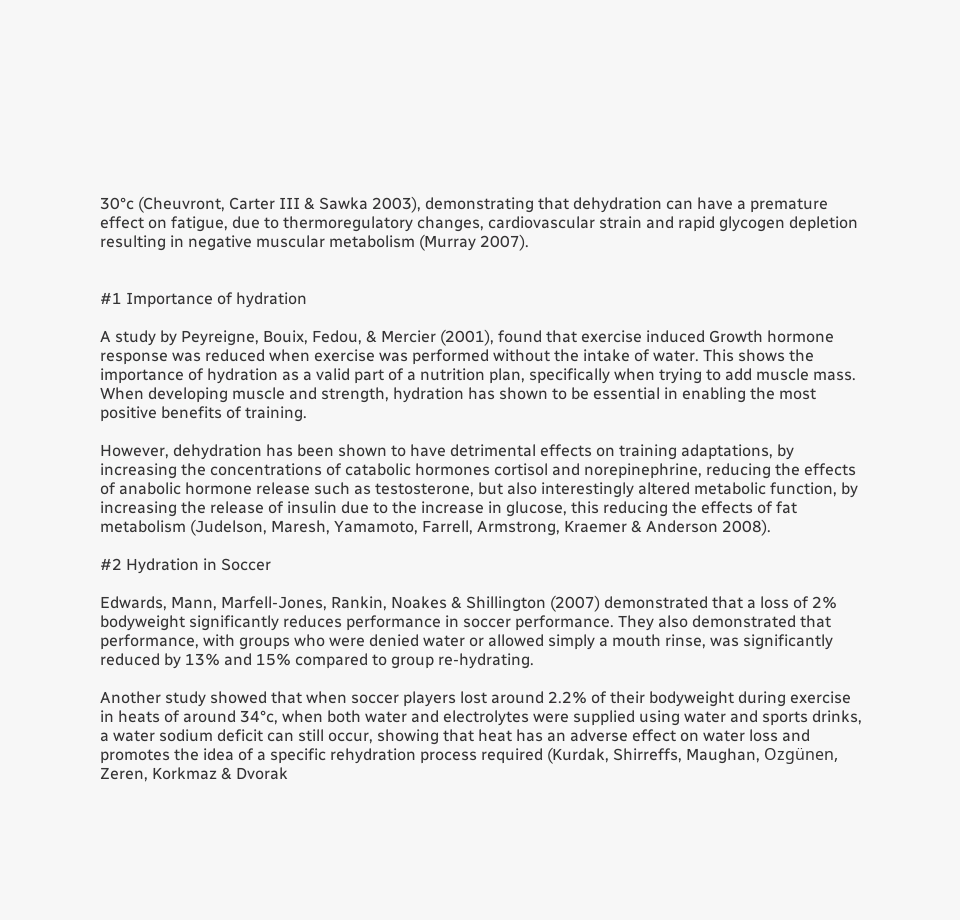30°c (Cheuvront, Carter III & Sawka 2003), demonstrating that dehydration can have a premature effect on fatigue, due to thermoregulatory changes, cardiovascular strain and rapid glycogen depletion resulting in negative muscular metabolism (Murray 2007).


#1 Importance of hydration

A study by Peyreigne, Bouix, Fedou, & Mercier (2001), found that exercise induced Growth hormone response was reduced when exercise was performed without the intake of water. This shows the importance of hydration as a valid part of a nutrition plan, specifically when trying to add muscle mass. When developing muscle and strength, hydration has shown to be essential in enabling the most positive benefits of training.

However, dehydration has been shown to have detrimental effects on training adaptations, by increasing the concentrations of catabolic hormones cortisol and norepinephrine, reducing the effects of anabolic hormone release such as testosterone, but also interestingly altered metabolic function, by increasing the release of insulin due to the increase in glucose, this reducing the effects of fat metabolism (Judelson, Maresh, Yamamoto, Farrell, Armstrong, Kraemer & Anderson 2008).

#2 Hydration in Soccer

Edwards, Mann, Marfell-Jones, Rankin, Noakes & Shillington (2007) demonstrated that a loss of 2% bodyweight significantly reduces performance in soccer performance. They also demonstrated that performance, with groups who were denied water or allowed simply a mouth rinse, was significantly reduced by 13% and 15% compared to group re-hydrating.

Another study showed that when soccer players lost around 2.2% of their bodyweight during exercise in heats of around 34°c, when both water and electrolytes were supplied using water and sports drinks, a water sodium deficit can still occur, showing that heat has an adverse effect on water loss and promotes the idea of a specific rehydration process required (Kurdak, Shirreffs, Maughan, Ozgünen, Zeren, Korkmaz & Dvorak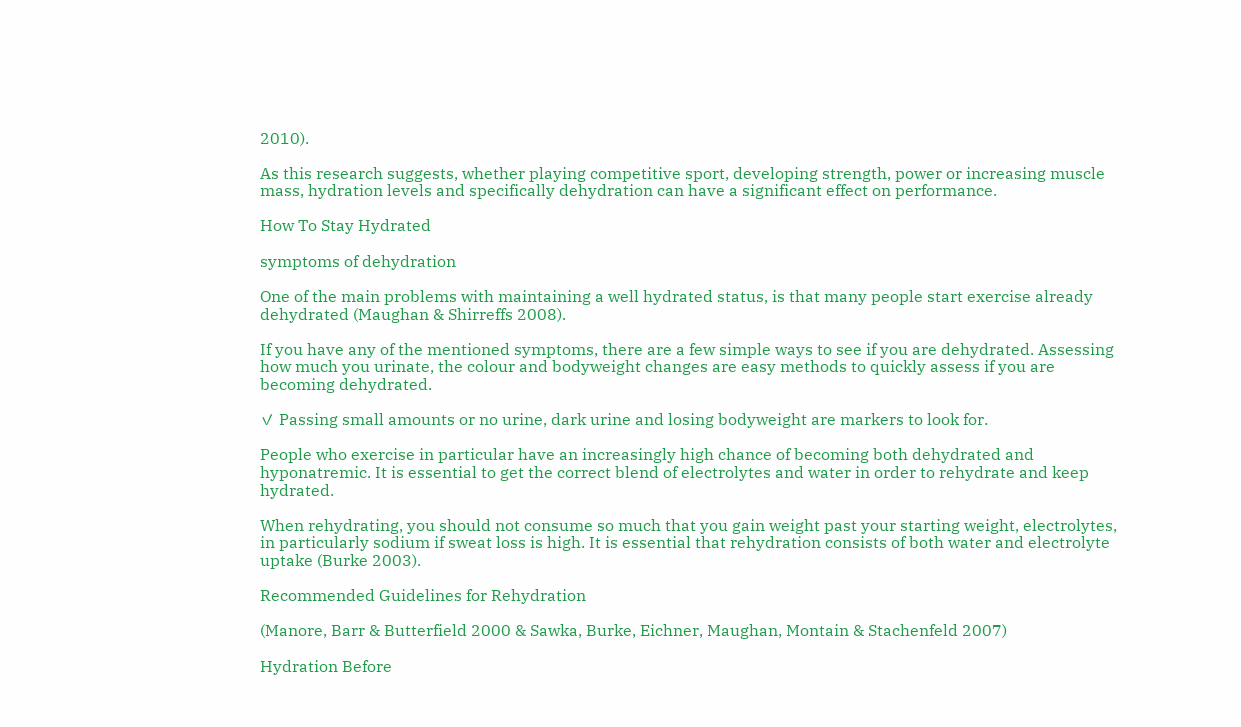2010).

As this research suggests, whether playing competitive sport, developing strength, power or increasing muscle mass, hydration levels and specifically dehydration can have a significant effect on performance.

How To Stay Hydrated

symptoms of dehydration

One of the main problems with maintaining a well hydrated status, is that many people start exercise already dehydrated (Maughan & Shirreffs 2008).

If you have any of the mentioned symptoms, there are a few simple ways to see if you are dehydrated. Assessing how much you urinate, the colour and bodyweight changes are easy methods to quickly assess if you are becoming dehydrated.

✓ Passing small amounts or no urine, dark urine and losing bodyweight are markers to look for.

People who exercise in particular have an increasingly high chance of becoming both dehydrated and hyponatremic. It is essential to get the correct blend of electrolytes and water in order to rehydrate and keep hydrated.

When rehydrating, you should not consume so much that you gain weight past your starting weight, electrolytes, in particularly sodium if sweat loss is high. It is essential that rehydration consists of both water and electrolyte uptake (Burke 2003).

Recommended Guidelines for Rehydration

(Manore, Barr & Butterfield 2000 & Sawka, Burke, Eichner, Maughan, Montain & Stachenfeld 2007)

Hydration Before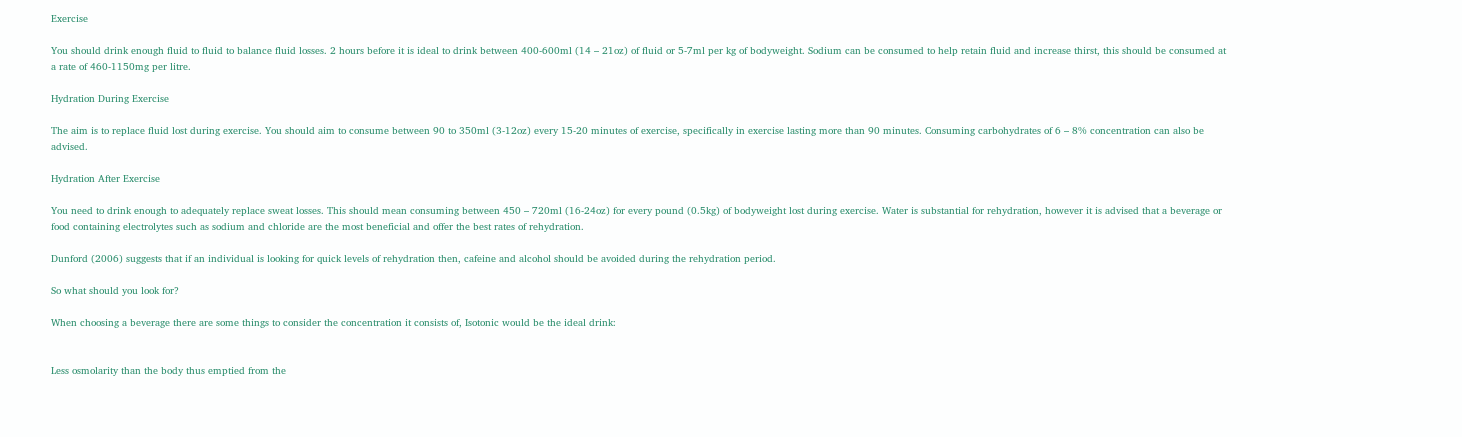Exercise

You should drink enough fluid to fluid to balance fluid losses. 2 hours before it is ideal to drink between 400-600ml (14 – 21oz) of fluid or 5-7ml per kg of bodyweight. Sodium can be consumed to help retain fluid and increase thirst, this should be consumed at a rate of 460-1150mg per litre.

Hydration During Exercise

The aim is to replace fluid lost during exercise. You should aim to consume between 90 to 350ml (3-12oz) every 15-20 minutes of exercise, specifically in exercise lasting more than 90 minutes. Consuming carbohydrates of 6 – 8% concentration can also be advised.

Hydration After Exercise

You need to drink enough to adequately replace sweat losses. This should mean consuming between 450 – 720ml (16-24oz) for every pound (0.5kg) of bodyweight lost during exercise. Water is substantial for rehydration, however it is advised that a beverage or food containing electrolytes such as sodium and chloride are the most beneficial and offer the best rates of rehydration.

Dunford (2006) suggests that if an individual is looking for quick levels of rehydration then, cafeine and alcohol should be avoided during the rehydration period.

So what should you look for?

When choosing a beverage there are some things to consider the concentration it consists of, Isotonic would be the ideal drink:


Less osmolarity than the body thus emptied from the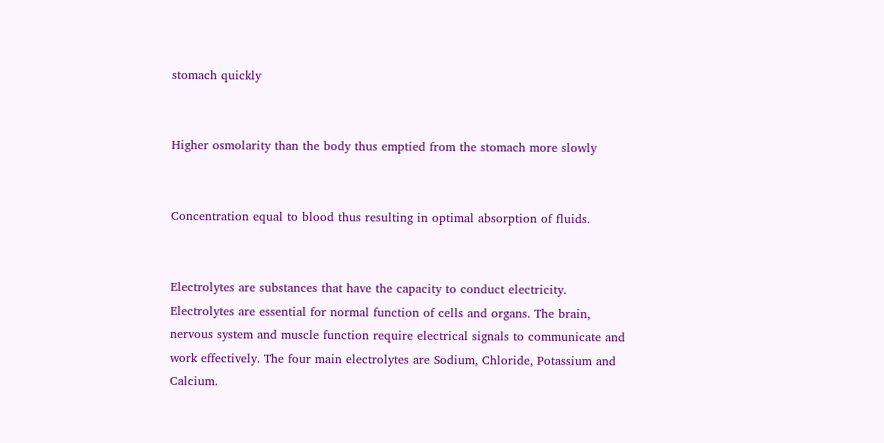stomach quickly


Higher osmolarity than the body thus emptied from the stomach more slowly


Concentration equal to blood thus resulting in optimal absorption of fluids.


Electrolytes are substances that have the capacity to conduct electricity.  Electrolytes are essential for normal function of cells and organs. The brain, nervous system and muscle function require electrical signals to communicate and work effectively. The four main electrolytes are Sodium, Chloride, Potassium and Calcium.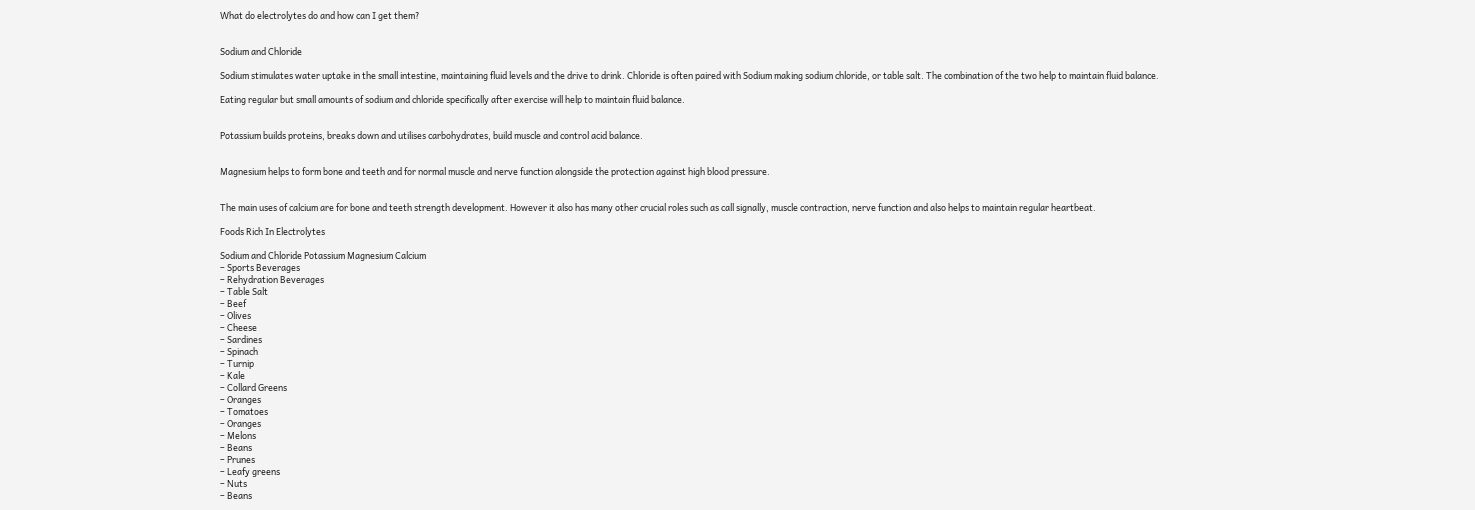What do electrolytes do and how can I get them?


Sodium and Chloride

Sodium stimulates water uptake in the small intestine, maintaining fluid levels and the drive to drink. Chloride is often paired with Sodium making sodium chloride, or table salt. The combination of the two help to maintain fluid balance.

Eating regular but small amounts of sodium and chloride specifically after exercise will help to maintain fluid balance.


Potassium builds proteins, breaks down and utilises carbohydrates, build muscle and control acid balance.


Magnesium helps to form bone and teeth and for normal muscle and nerve function alongside the protection against high blood pressure.


The main uses of calcium are for bone and teeth strength development. However it also has many other crucial roles such as call signally, muscle contraction, nerve function and also helps to maintain regular heartbeat.

Foods Rich In Electrolytes

Sodium and Chloride Potassium Magnesium Calcium
– Sports Beverages
– Rehydration Beverages
– Table Salt
– Beef
– Olives
– Cheese
– Sardines
– Spinach
– Turnip
– Kale
– Collard Greens
– Oranges
– Tomatoes
– Oranges
– Melons
– Beans
– Prunes
– Leafy greens
– Nuts
– Beans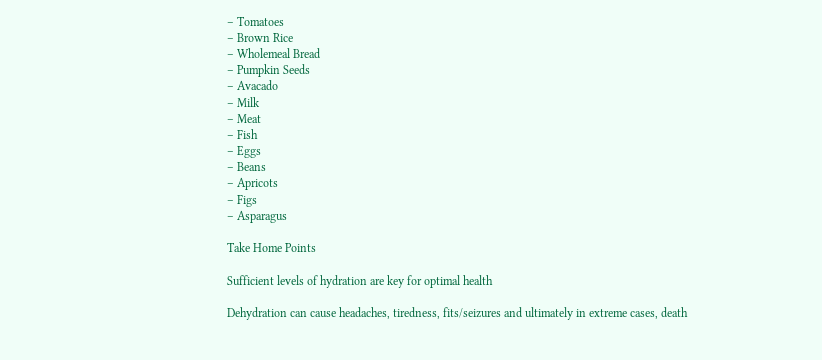– Tomatoes
– Brown Rice
– Wholemeal Bread
– Pumpkin Seeds
– Avacado
– Milk
– Meat
– Fish
– Eggs
– Beans
– Apricots
– Figs
– Asparagus

Take Home Points

Sufficient levels of hydration are key for optimal health

Dehydration can cause headaches, tiredness, fits/seizures and ultimately in extreme cases, death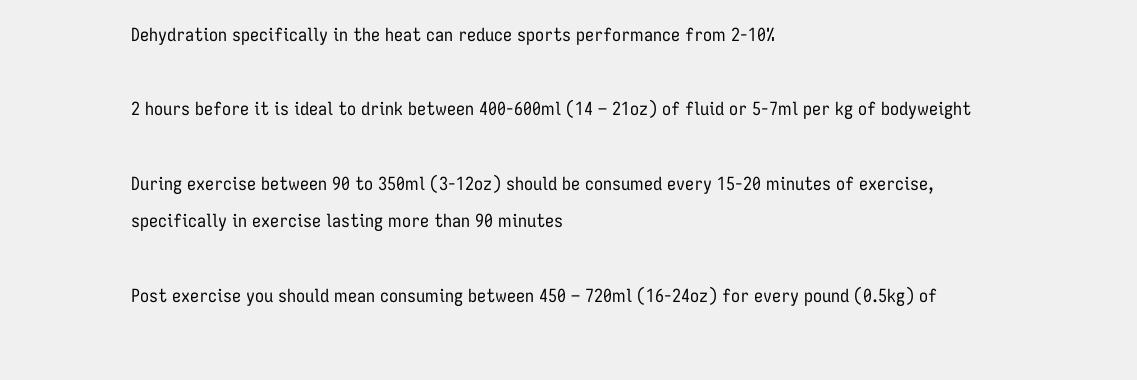Dehydration specifically in the heat can reduce sports performance from 2-10%

2 hours before it is ideal to drink between 400-600ml (14 – 21oz) of fluid or 5-7ml per kg of bodyweight

During exercise between 90 to 350ml (3-12oz) should be consumed every 15-20 minutes of exercise, specifically in exercise lasting more than 90 minutes

Post exercise you should mean consuming between 450 – 720ml (16-24oz) for every pound (0.5kg) of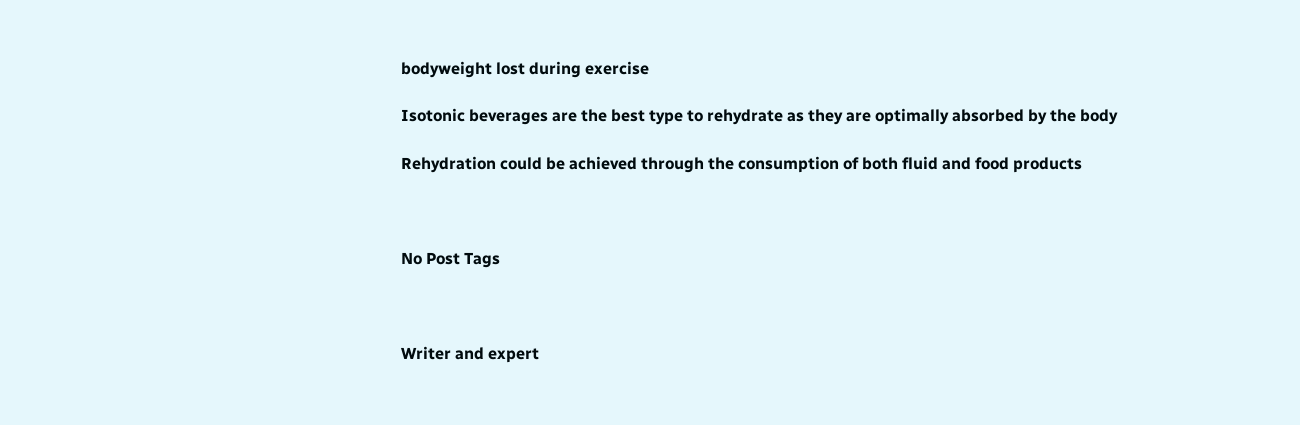bodyweight lost during exercise

Isotonic beverages are the best type to rehydrate as they are optimally absorbed by the body

Rehydration could be achieved through the consumption of both fluid and food products



No Post Tags



Writer and expert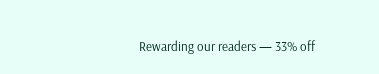Rewarding our readers — 33% off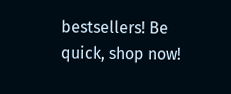bestsellers! Be quick, shop now!